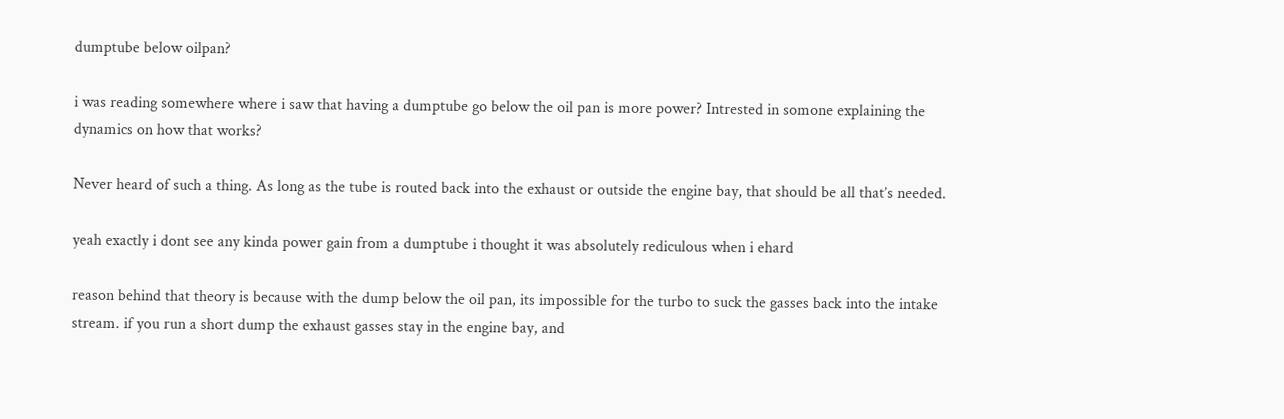dumptube below oilpan?

i was reading somewhere where i saw that having a dumptube go below the oil pan is more power? Intrested in somone explaining the dynamics on how that works?

Never heard of such a thing. As long as the tube is routed back into the exhaust or outside the engine bay, that should be all that’s needed.

yeah exactly i dont see any kinda power gain from a dumptube i thought it was absolutely rediculous when i ehard

reason behind that theory is because with the dump below the oil pan, its impossible for the turbo to suck the gasses back into the intake stream. if you run a short dump the exhaust gasses stay in the engine bay, and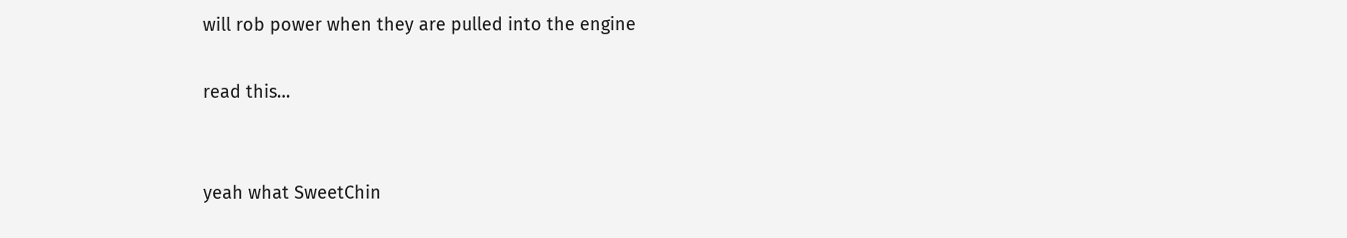will rob power when they are pulled into the engine

read this…


yeah what SweetChin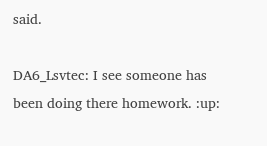said.

DA6_Lsvtec: I see someone has been doing there homework. :up: